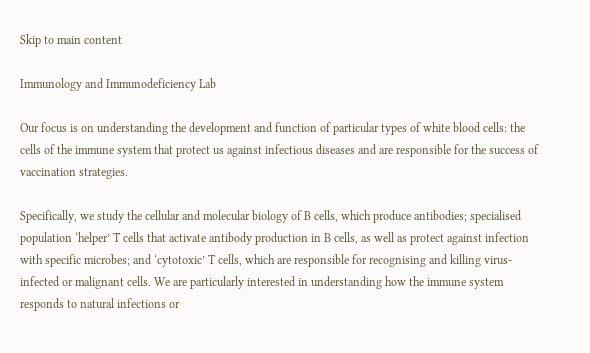Skip to main content

Immunology and Immunodeficiency Lab

Our focus is on understanding the development and function of particular types of white blood cells: the cells of the immune system that protect us against infectious diseases and are responsible for the success of vaccination strategies.

Specifically, we study the cellular and molecular biology of B cells, which produce antibodies; specialised population ‘helper’ T cells that activate antibody production in B cells, as well as protect against infection with specific microbes; and ‘cytotoxic’ T cells, which are responsible for recognising and killing virus-infected or malignant cells. We are particularly interested in understanding how the immune system responds to natural infections or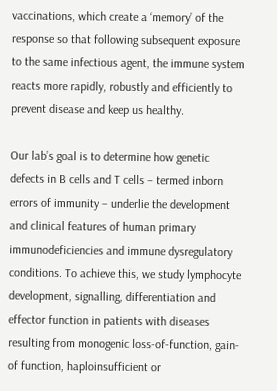vaccinations, which create a ‘memory’ of the response so that following subsequent exposure to the same infectious agent, the immune system reacts more rapidly, robustly and efficiently to prevent disease and keep us healthy.

Our lab’s goal is to determine how genetic defects in B cells and T cells – termed inborn errors of immunity – underlie the development and clinical features of human primary immunodeficiencies and immune dysregulatory conditions. To achieve this, we study lymphocyte development, signalling, differentiation and effector function in patients with diseases resulting from monogenic loss-of-function, gain-of function, haploinsufficient or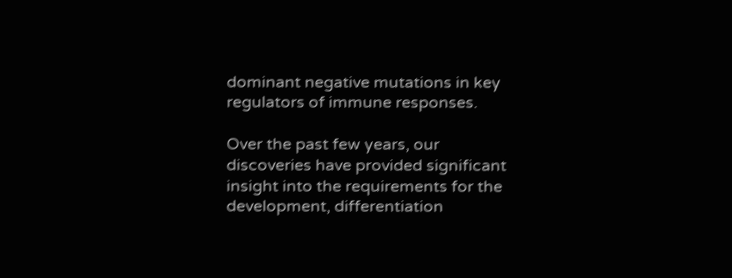dominant negative mutations in key regulators of immune responses.

Over the past few years, our discoveries have provided significant insight into the requirements for the development, differentiation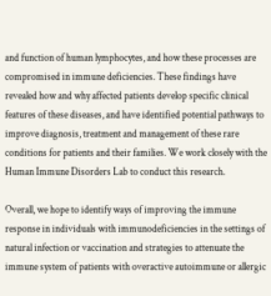and function of human lymphocytes, and how these processes are compromised in immune deficiencies. These findings have revealed how and why affected patients develop specific clinical features of these diseases, and have identified potential pathways to improve diagnosis, treatment and management of these rare conditions for patients and their families. We work closely with the Human Immune Disorders Lab to conduct this research.

Overall, we hope to identify ways of improving the immune response in individuals with immunodeficiencies in the settings of natural infection or vaccination and strategies to attenuate the immune system of patients with overactive autoimmune or allergic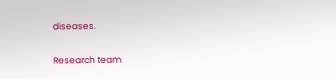diseases.

Research team